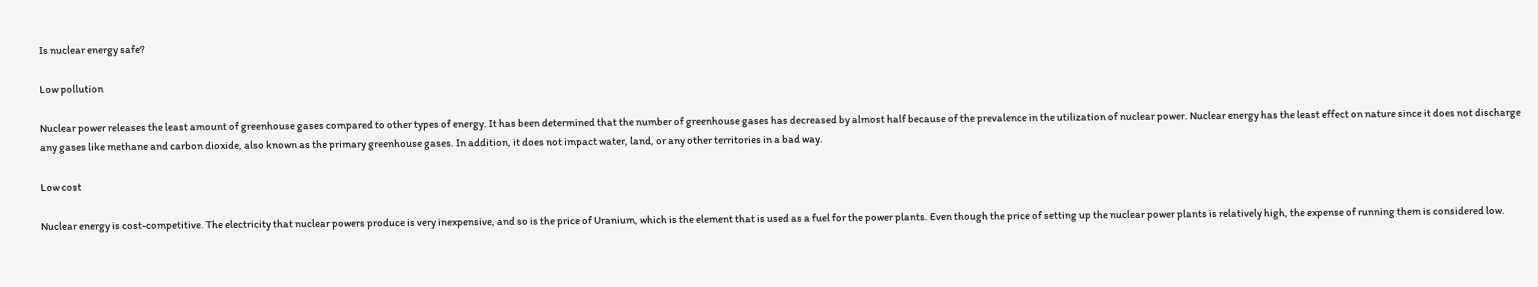Is nuclear energy safe?

Low pollution

Nuclear power releases the least amount of greenhouse gases compared to other types of energy. It has been determined that the number of greenhouse gases has decreased by almost half because of the prevalence in the utilization of nuclear power. Nuclear energy has the least effect on nature since it does not discharge any gases like methane and carbon dioxide, also known as the primary greenhouse gases. In addition, it does not impact water, land, or any other territories in a bad way.

Low cost

Nuclear energy is cost-competitive. The electricity that nuclear powers produce is very inexpensive, and so is the price of Uranium, which is the element that is used as a fuel for the power plants. Even though the price of setting up the nuclear power plants is relatively high, the expense of running them is considered low.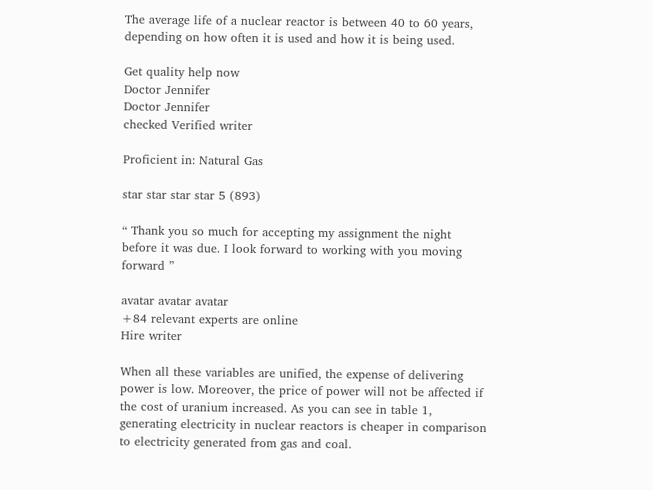The average life of a nuclear reactor is between 40 to 60 years, depending on how often it is used and how it is being used.

Get quality help now
Doctor Jennifer
Doctor Jennifer
checked Verified writer

Proficient in: Natural Gas

star star star star 5 (893)

“ Thank you so much for accepting my assignment the night before it was due. I look forward to working with you moving forward ”

avatar avatar avatar
+84 relevant experts are online
Hire writer

When all these variables are unified, the expense of delivering power is low. Moreover, the price of power will not be affected if the cost of uranium increased. As you can see in table 1, generating electricity in nuclear reactors is cheaper in comparison to electricity generated from gas and coal.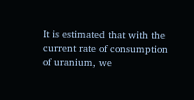It is estimated that with the current rate of consumption of uranium, we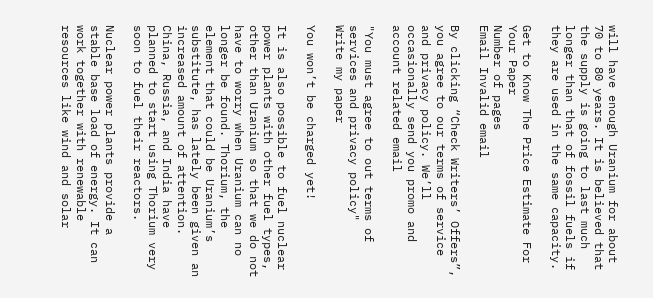will have enough Uranium for about 70 to 80 years. It is believed that the supply is going to last much longer than that of fossil fuels if they are used in the same capacity.

Get to Know The Price Estimate For Your Paper
Number of pages
Email Invalid email

By clicking “Check Writers’ Offers”, you agree to our terms of service and privacy policy. We’ll occasionally send you promo and account related email

"You must agree to out terms of services and privacy policy"
Write my paper

You won’t be charged yet!

It is also possible to fuel nuclear power plants with other fuel types, other than Uranium so that we do not have to worry when Uranium can no longer be found. Thorium, the element that could be Uranium’s substitute, has lately been given an increased amount of attention. China, Russia, and India have planned to start using Thorium very soon to fuel their reactors.

Nuclear power plants provide a stable base load of energy. It can work together with renewable resources like wind and solar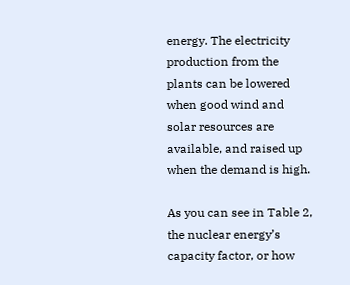energy. The electricity production from the plants can be lowered when good wind and solar resources are available, and raised up when the demand is high.

As you can see in Table 2, the nuclear energy’s capacity factor, or how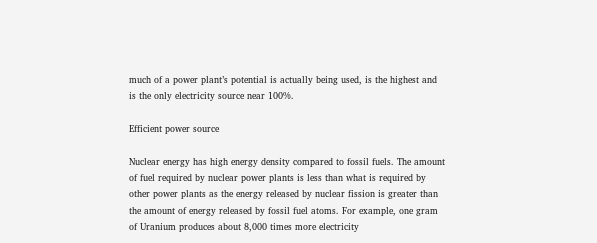much of a power plant’s potential is actually being used, is the highest and is the only electricity source near 100%.

Efficient power source

Nuclear energy has high energy density compared to fossil fuels. The amount of fuel required by nuclear power plants is less than what is required by other power plants as the energy released by nuclear fission is greater than the amount of energy released by fossil fuel atoms. For example, one gram of Uranium produces about 8,000 times more electricity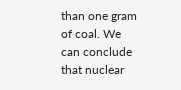than one gram of coal. We can conclude that nuclear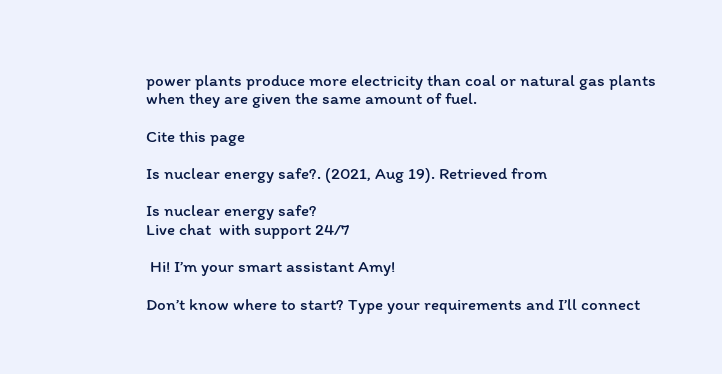power plants produce more electricity than coal or natural gas plants when they are given the same amount of fuel.

Cite this page

Is nuclear energy safe?. (2021, Aug 19). Retrieved from

Is nuclear energy safe?
Live chat  with support 24/7

 Hi! I’m your smart assistant Amy!

Don’t know where to start? Type your requirements and I’ll connect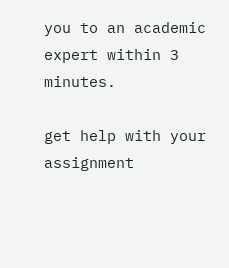you to an academic expert within 3 minutes.

get help with your assignment